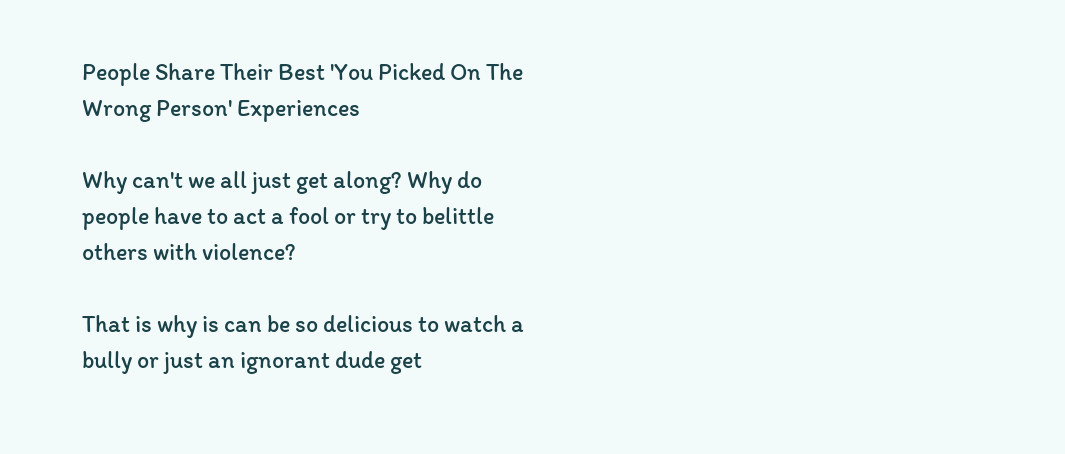People Share Their Best 'You Picked On The Wrong Person' Experiences

Why can't we all just get along? Why do people have to act a fool or try to belittle others with violence?

That is why is can be so delicious to watch a bully or just an ignorant dude get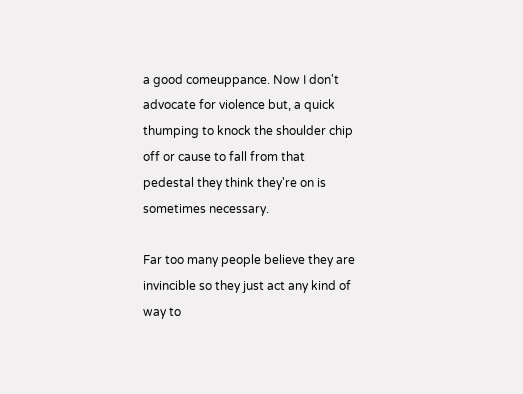a good comeuppance. Now I don't advocate for violence but, a quick thumping to knock the shoulder chip off or cause to fall from that pedestal they think they're on is sometimes necessary.

Far too many people believe they are invincible so they just act any kind of way to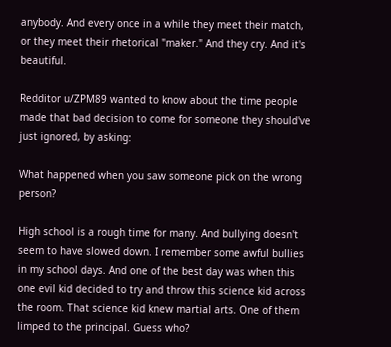anybody. And every once in a while they meet their match, or they meet their rhetorical "maker." And they cry. And it's beautiful.

Redditor u/ZPM89 wanted to know about the time people made that bad decision to come for someone they should've just ignored, by asking:

What happened when you saw someone pick on the wrong person?

High school is a rough time for many. And bullying doesn't seem to have slowed down. I remember some awful bullies in my school days. And one of the best day was when this one evil kid decided to try and throw this science kid across the room. That science kid knew martial arts. One of them limped to the principal. Guess who?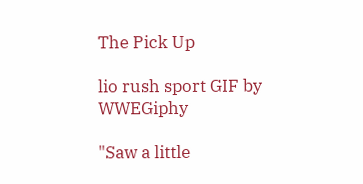The Pick Up

lio rush sport GIF by WWEGiphy

"Saw a little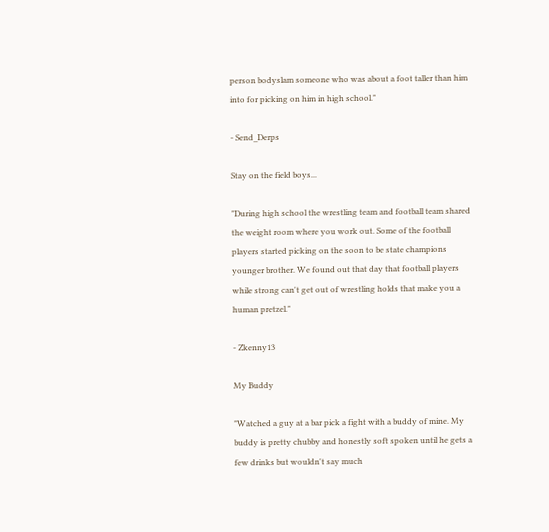person bodyslam someone who was about a foot taller than him into for picking on him in high school."

- Send_Derps

Stay on the field boys...

"During high school the wrestling team and football team shared the weight room where you work out. Some of the football players started picking on the soon to be state champions younger brother. We found out that day that football players while strong can't get out of wrestling holds that make you a human pretzel."

- Zkenny13

My Buddy

"Watched a guy at a bar pick a fight with a buddy of mine. My buddy is pretty chubby and honestly soft spoken until he gets a few drinks but wouldn't say much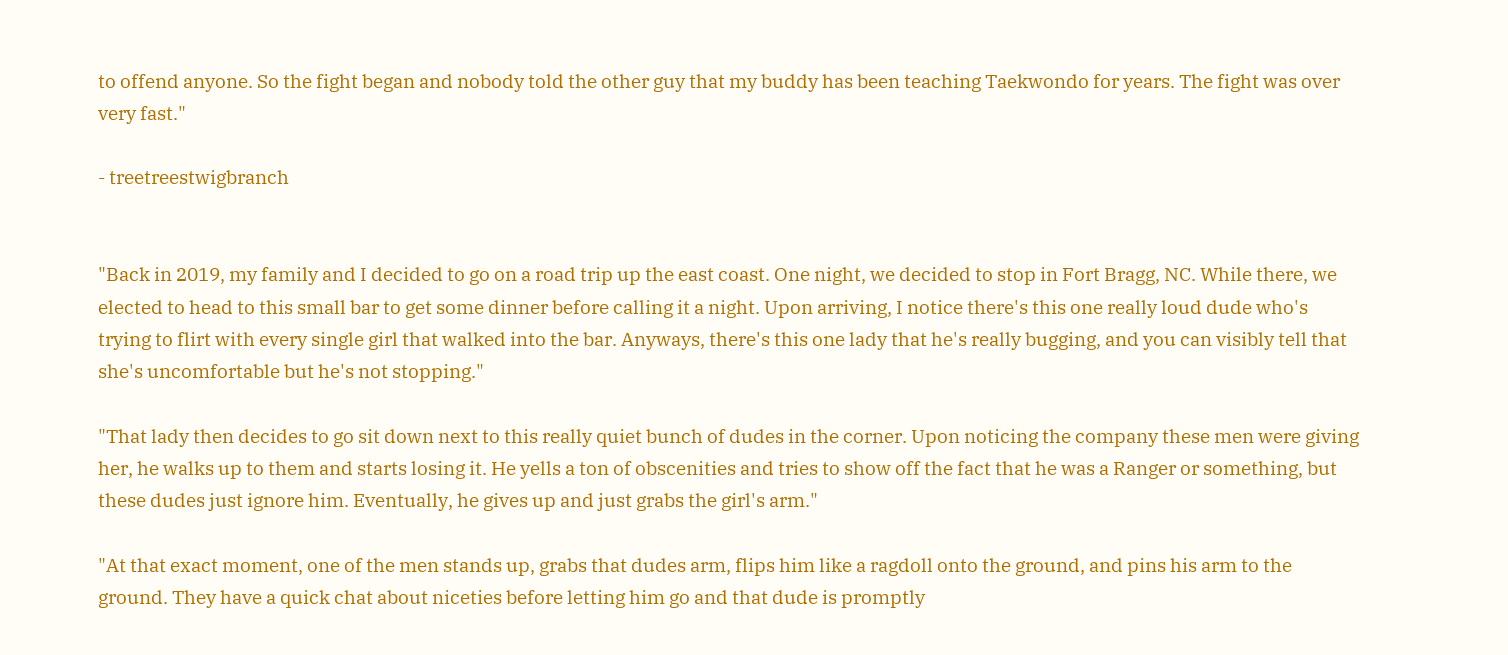to offend anyone. So the fight began and nobody told the other guy that my buddy has been teaching Taekwondo for years. The fight was over very fast."

- treetreestwigbranch


"Back in 2019, my family and I decided to go on a road trip up the east coast. One night, we decided to stop in Fort Bragg, NC. While there, we elected to head to this small bar to get some dinner before calling it a night. Upon arriving, I notice there's this one really loud dude who's trying to flirt with every single girl that walked into the bar. Anyways, there's this one lady that he's really bugging, and you can visibly tell that she's uncomfortable but he's not stopping."

"That lady then decides to go sit down next to this really quiet bunch of dudes in the corner. Upon noticing the company these men were giving her, he walks up to them and starts losing it. He yells a ton of obscenities and tries to show off the fact that he was a Ranger or something, but these dudes just ignore him. Eventually, he gives up and just grabs the girl's arm."

"At that exact moment, one of the men stands up, grabs that dudes arm, flips him like a ragdoll onto the ground, and pins his arm to the ground. They have a quick chat about niceties before letting him go and that dude is promptly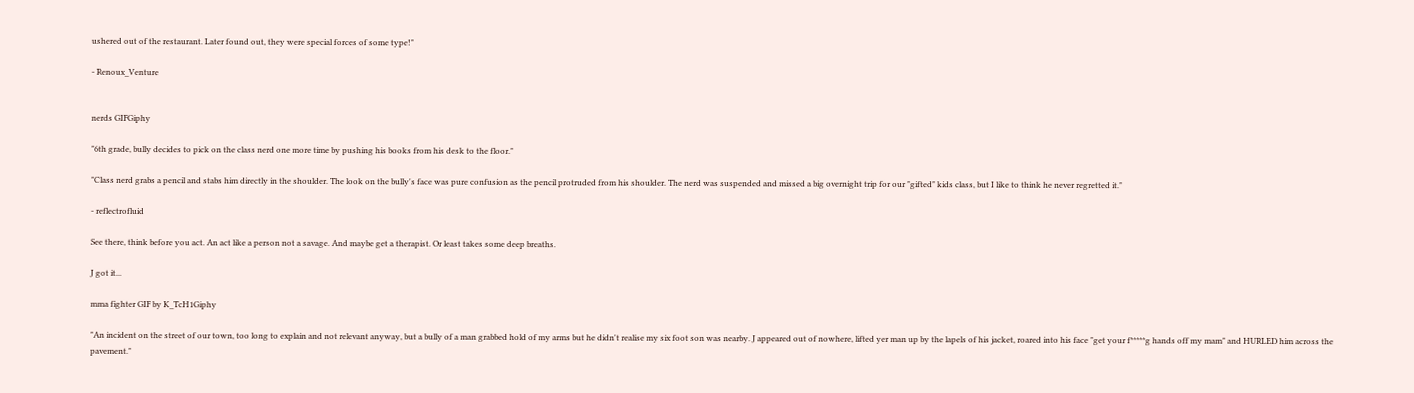ushered out of the restaurant. Later found out, they were special forces of some type!"

- Renoux_Venture


nerds GIFGiphy

"6th grade, bully decides to pick on the class nerd one more time by pushing his books from his desk to the floor."

"Class nerd grabs a pencil and stabs him directly in the shoulder. The look on the bully's face was pure confusion as the pencil protruded from his shoulder. The nerd was suspended and missed a big overnight trip for our "gifted" kids class, but I like to think he never regretted it."

- reflectrofluid

See there, think before you act. An act like a person not a savage. And maybe get a therapist. Or least takes some deep breaths.

J got it...

mma fighter GIF by K_TcH1Giphy

"An incident on the street of our town, too long to explain and not relevant anyway, but a bully of a man grabbed hold of my arms but he didn't realise my six foot son was nearby. J appeared out of nowhere, lifted yer man up by the lapels of his jacket, roared into his face "get your f*****g hands off my mam" and HURLED him across the pavement."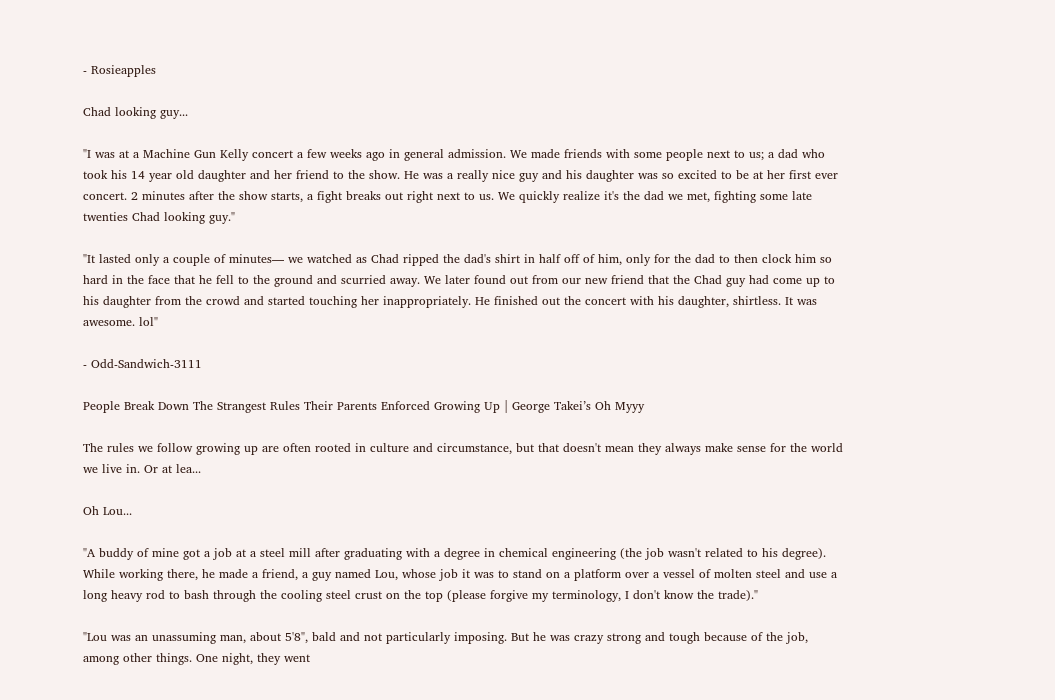- Rosieapples

Chad looking guy...

"I was at a Machine Gun Kelly concert a few weeks ago in general admission. We made friends with some people next to us; a dad who took his 14 year old daughter and her friend to the show. He was a really nice guy and his daughter was so excited to be at her first ever concert. 2 minutes after the show starts, a fight breaks out right next to us. We quickly realize it's the dad we met, fighting some late twenties Chad looking guy."

"It lasted only a couple of minutes— we watched as Chad ripped the dad's shirt in half off of him, only for the dad to then clock him so hard in the face that he fell to the ground and scurried away. We later found out from our new friend that the Chad guy had come up to his daughter from the crowd and started touching her inappropriately. He finished out the concert with his daughter, shirtless. It was awesome. lol"

- Odd-Sandwich-3111

People Break Down The Strangest Rules Their Parents Enforced Growing Up | George Takei’s Oh Myyy

The rules we follow growing up are often rooted in culture and circumstance, but that doesn't mean they always make sense for the world we live in. Or at lea...

Oh Lou...

"A buddy of mine got a job at a steel mill after graduating with a degree in chemical engineering (the job wasn't related to his degree). While working there, he made a friend, a guy named Lou, whose job it was to stand on a platform over a vessel of molten steel and use a long heavy rod to bash through the cooling steel crust on the top (please forgive my terminology, I don't know the trade)."

"Lou was an unassuming man, about 5'8", bald and not particularly imposing. But he was crazy strong and tough because of the job, among other things. One night, they went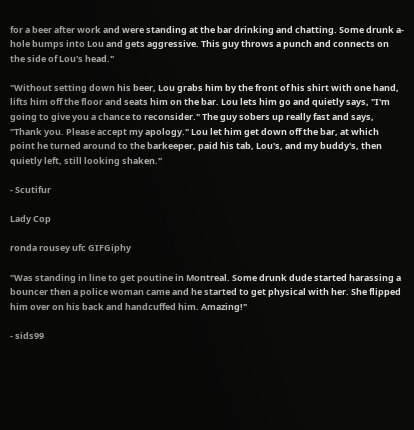for a beer after work and were standing at the bar drinking and chatting. Some drunk a-hole bumps into Lou and gets aggressive. This guy throws a punch and connects on the side of Lou's head."

"Without setting down his beer, Lou grabs him by the front of his shirt with one hand, lifts him off the floor and seats him on the bar. Lou lets him go and quietly says, "I'm going to give you a chance to reconsider." The guy sobers up really fast and says, "Thank you. Please accept my apology." Lou let him get down off the bar, at which point he turned around to the barkeeper, paid his tab, Lou's, and my buddy's, then quietly left, still looking shaken."

- Scutifur

Lady Cop

ronda rousey ufc GIFGiphy

"Was standing in line to get poutine in Montreal. Some drunk dude started harassing a bouncer then a police woman came and he started to get physical with her. She flipped him over on his back and handcuffed him. Amazing!"

- sids99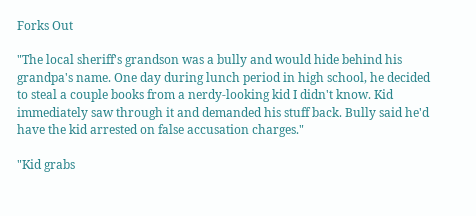Forks Out

"The local sheriff's grandson was a bully and would hide behind his grandpa's name. One day during lunch period in high school, he decided to steal a couple books from a nerdy-looking kid I didn't know. Kid immediately saw through it and demanded his stuff back. Bully said he'd have the kid arrested on false accusation charges."

"Kid grabs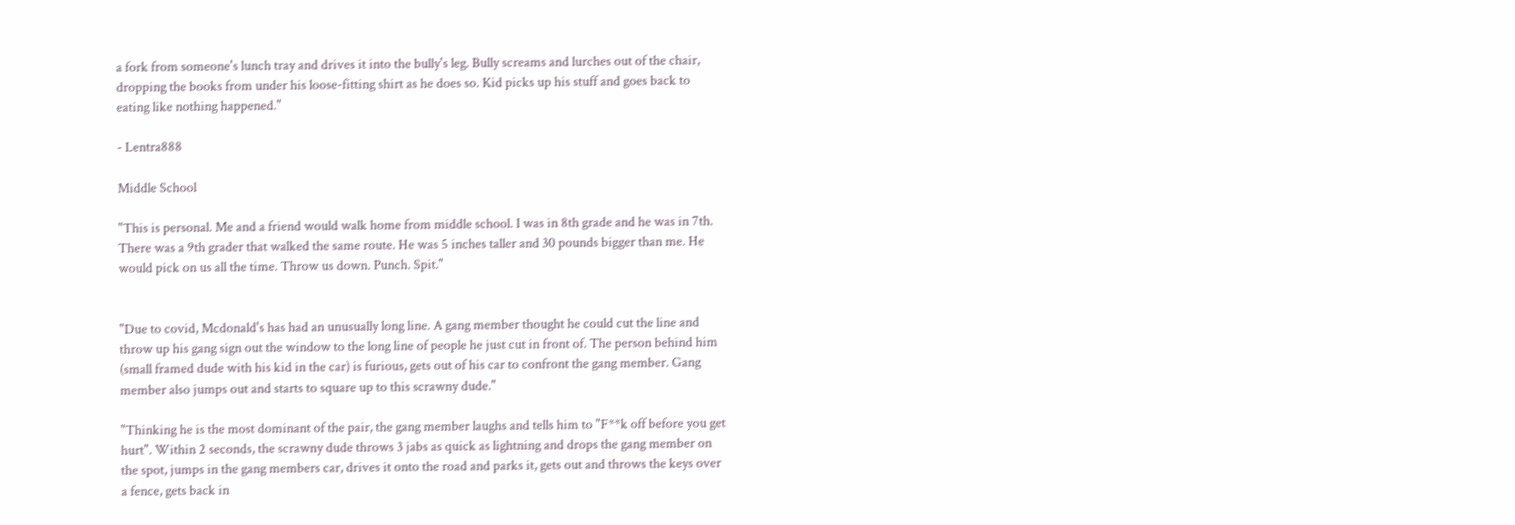a fork from someone's lunch tray and drives it into the bully's leg. Bully screams and lurches out of the chair, dropping the books from under his loose-fitting shirt as he does so. Kid picks up his stuff and goes back to eating like nothing happened."

- Lentra888

Middle School

"This is personal. Me and a friend would walk home from middle school. I was in 8th grade and he was in 7th. There was a 9th grader that walked the same route. He was 5 inches taller and 30 pounds bigger than me. He would pick on us all the time. Throw us down. Punch. Spit."


"Due to covid, Mcdonald's has had an unusually long line. A gang member thought he could cut the line and throw up his gang sign out the window to the long line of people he just cut in front of. The person behind him (small framed dude with his kid in the car) is furious, gets out of his car to confront the gang member. Gang member also jumps out and starts to square up to this scrawny dude."

"Thinking he is the most dominant of the pair, the gang member laughs and tells him to "F**k off before you get hurt". Within 2 seconds, the scrawny dude throws 3 jabs as quick as lightning and drops the gang member on the spot, jumps in the gang members car, drives it onto the road and parks it, gets out and throws the keys over a fence, gets back in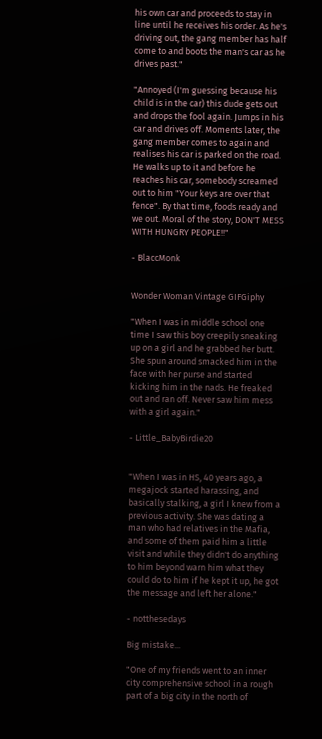his own car and proceeds to stay in line until he receives his order. As he's driving out, the gang member has half come to and boots the man's car as he drives past."

"Annoyed (I'm guessing because his child is in the car) this dude gets out and drops the fool again. Jumps in his car and drives off. Moments later, the gang member comes to again and realises his car is parked on the road. He walks up to it and before he reaches his car, somebody screamed out to him "Your keys are over that fence". By that time, foods ready and we out. Moral of the story, DON'T MESS WITH HUNGRY PEOPLE!!"

- BlaccMonk


Wonder Woman Vintage GIFGiphy

"When I was in middle school one time I saw this boy creepily sneaking up on a girl and he grabbed her butt. She spun around smacked him in the face with her purse and started kicking him in the nads. He freaked out and ran off. Never saw him mess with a girl again."

- Little_BabyBirdie20


"When I was in HS, 40 years ago, a megajock started harassing, and basically stalking, a girl I knew from a previous activity. She was dating a man who had relatives in the Mafia, and some of them paid him a little visit and while they didn't do anything to him beyond warn him what they could do to him if he kept it up, he got the message and left her alone."

- notthesedays

Big mistake...

"One of my friends went to an inner city comprehensive school in a rough part of a big city in the north of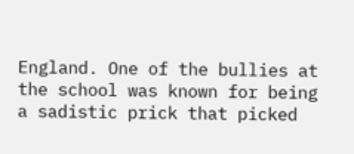England. One of the bullies at the school was known for being a sadistic prick that picked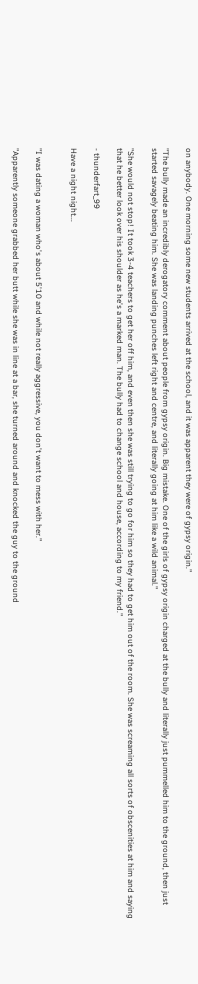on anybody. One morning some new students arrived at the school, and it was apparent they were of gypsy origin."

"The bully made an incredibly derogatory comment about people from gypsy origin. Big mistake. One of the girls of gypsy origin charged at the bully and literally just pummelled him to the ground, then just started savagely beating him. She was landing punches left right and centre, and literally going at him like a wild animal."

"She would not stop! It took 3-4 teachers to get her off him, and even then she was still trying to go for him so they had to get him out of the room. She was screaming all sorts of obscenities at him and saying that he better look over his shoulder as he's a marked man. The bully had to change school and house, according to my friend."

- thunderfart_99

Have a night night...


"I was dating a woman who's about 5'10 and while not really aggressive, you don't want to mess with her."

"Apparently someone grabbed her butt while she was in line at a bar, she turned around and knocked the guy to the ground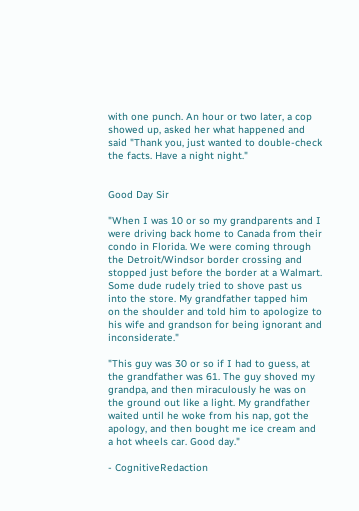with one punch. An hour or two later, a cop showed up, asked her what happened and said "Thank you, just wanted to double-check the facts. Have a night night."


Good Day Sir

"When I was 10 or so my grandparents and I were driving back home to Canada from their condo in Florida. We were coming through the Detroit/Windsor border crossing and stopped just before the border at a Walmart. Some dude rudely tried to shove past us into the store. My grandfather tapped him on the shoulder and told him to apologize to his wife and grandson for being ignorant and inconsiderate."

"This guy was 30 or so if I had to guess, at the grandfather was 61. The guy shoved my grandpa, and then miraculously he was on the ground out like a light. My grandfather waited until he woke from his nap, got the apology, and then bought me ice cream and a hot wheels car. Good day."

- CognitiveRedaction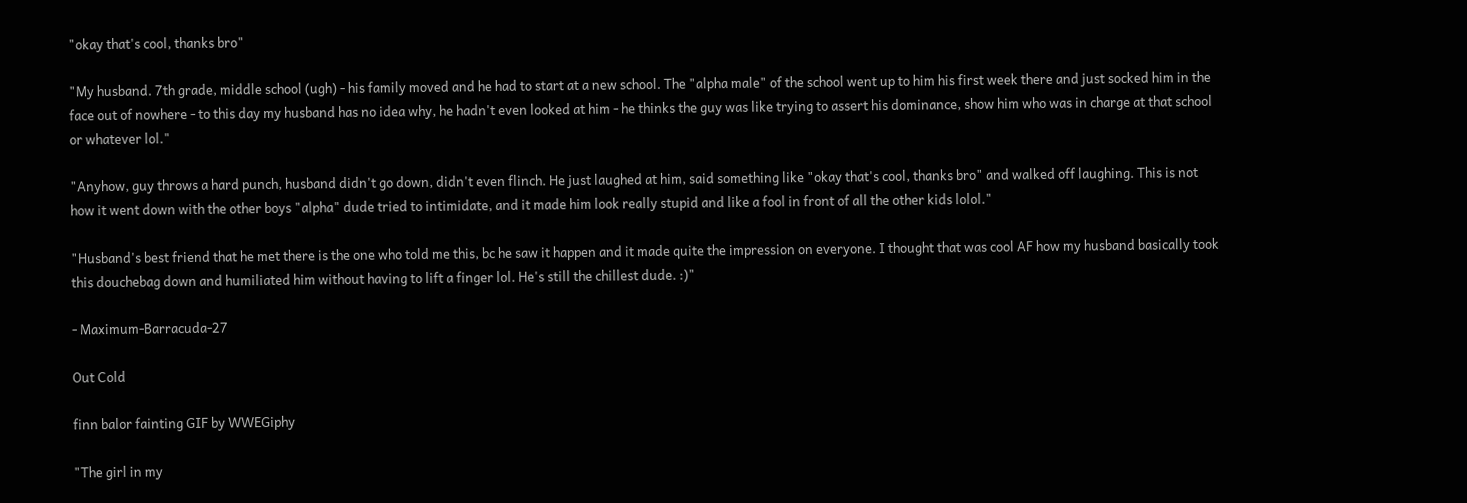"okay that's cool, thanks bro"

"My husband. 7th grade, middle school (ugh) - his family moved and he had to start at a new school. The "alpha male" of the school went up to him his first week there and just socked him in the face out of nowhere - to this day my husband has no idea why, he hadn't even looked at him - he thinks the guy was like trying to assert his dominance, show him who was in charge at that school or whatever lol."

"Anyhow, guy throws a hard punch, husband didn't go down, didn't even flinch. He just laughed at him, said something like "okay that's cool, thanks bro" and walked off laughing. This is not how it went down with the other boys "alpha" dude tried to intimidate, and it made him look really stupid and like a fool in front of all the other kids lolol."

"Husband's best friend that he met there is the one who told me this, bc he saw it happen and it made quite the impression on everyone. I thought that was cool AF how my husband basically took this douchebag down and humiliated him without having to lift a finger lol. He's still the chillest dude. :)"

- Maximum-Barracuda-27

Out Cold

finn balor fainting GIF by WWEGiphy

"The girl in my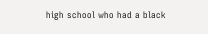high school who had a black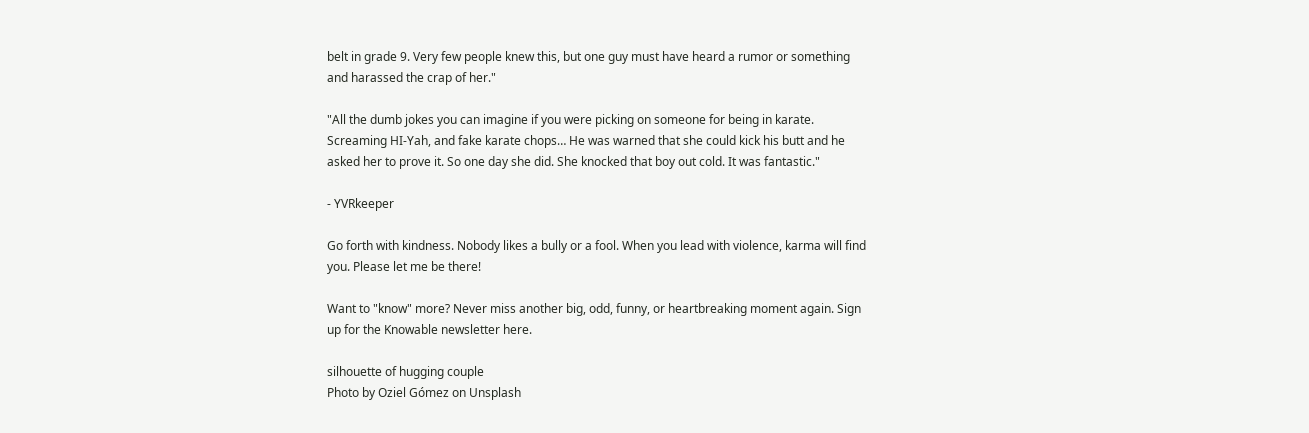belt in grade 9. Very few people knew this, but one guy must have heard a rumor or something and harassed the crap of her."

"All the dumb jokes you can imagine if you were picking on someone for being in karate. Screaming HI-Yah, and fake karate chops… He was warned that she could kick his butt and he asked her to prove it. So one day she did. She knocked that boy out cold. It was fantastic."

- YVRkeeper

Go forth with kindness. Nobody likes a bully or a fool. When you lead with violence, karma will find you. Please let me be there!

Want to "know" more? Never miss another big, odd, funny, or heartbreaking moment again. Sign up for the Knowable newsletter here.

silhouette of hugging couple
Photo by Oziel Gómez on Unsplash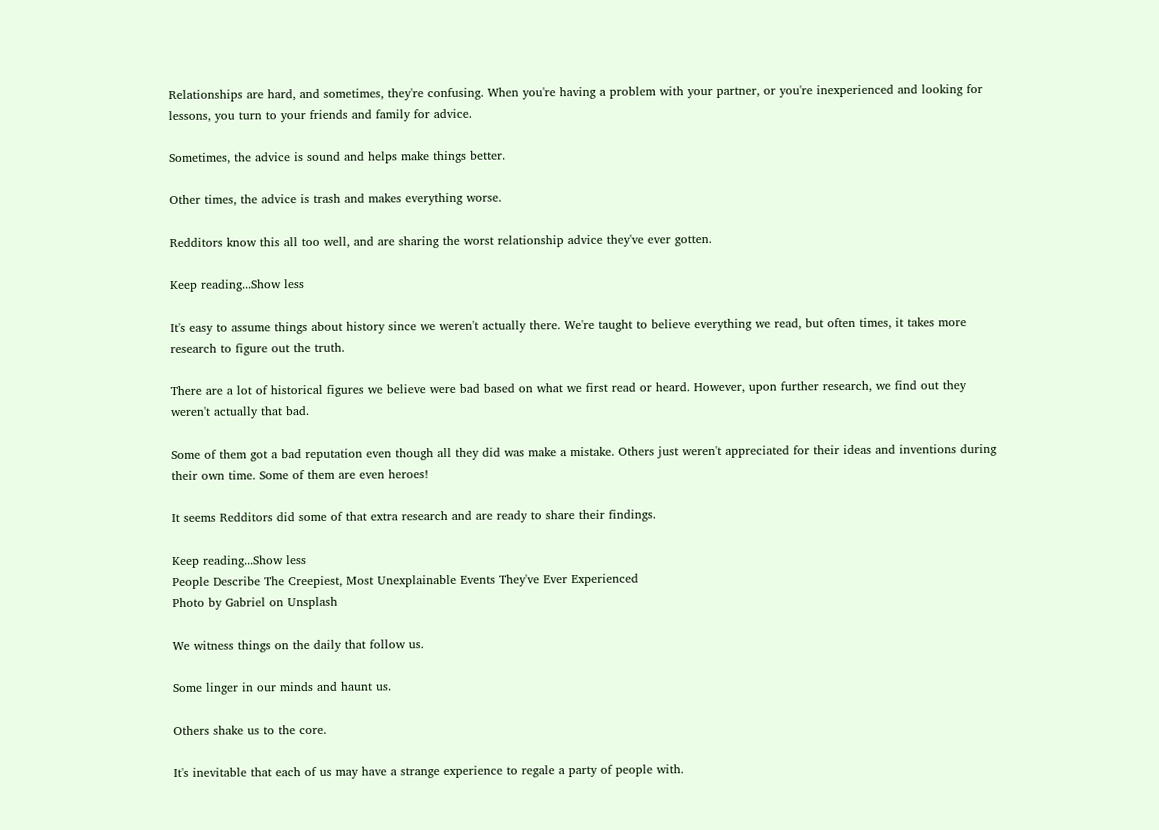Relationships are hard, and sometimes, they're confusing. When you're having a problem with your partner, or you're inexperienced and looking for lessons, you turn to your friends and family for advice.

Sometimes, the advice is sound and helps make things better.

Other times, the advice is trash and makes everything worse.

Redditors know this all too well, and are sharing the worst relationship advice they've ever gotten.

Keep reading...Show less

It's easy to assume things about history since we weren't actually there. We're taught to believe everything we read, but often times, it takes more research to figure out the truth.

There are a lot of historical figures we believe were bad based on what we first read or heard. However, upon further research, we find out they weren't actually that bad.

Some of them got a bad reputation even though all they did was make a mistake. Others just weren't appreciated for their ideas and inventions during their own time. Some of them are even heroes!

It seems Redditors did some of that extra research and are ready to share their findings.

Keep reading...Show less
People Describe The Creepiest, Most Unexplainable Events They've Ever Experienced
Photo by Gabriel on Unsplash

We witness things on the daily that follow us.

Some linger in our minds and haunt us.

Others shake us to the core.

It's inevitable that each of us may have a strange experience to regale a party of people with.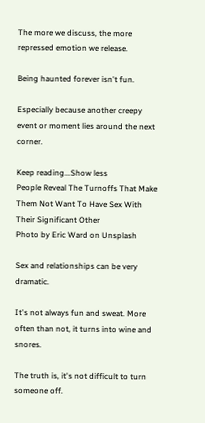The more we discuss, the more repressed emotion we release.

Being haunted forever isn't fun.

Especially because another creepy event or moment lies around the next corner.

Keep reading...Show less
People Reveal The Turnoffs That Make Them Not Want To Have Sex With Their Significant Other
Photo by Eric Ward on Unsplash

Sex and relationships can be very dramatic.

It's not always fun and sweat. More often than not, it turns into wine and snores.

The truth is, it's not difficult to turn someone off.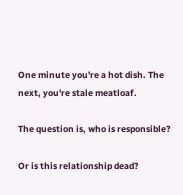One minute you're a hot dish. The next, you're stale meatloaf.

The question is, who is responsible?

Or is this relationship dead?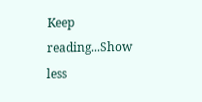Keep reading...Show less